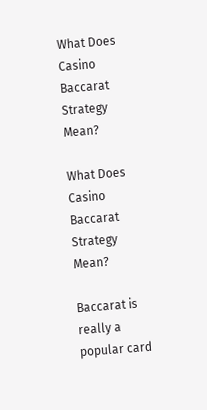What Does Casino Baccarat Strategy Mean?

What Does Casino Baccarat Strategy Mean?

Baccarat is really a popular card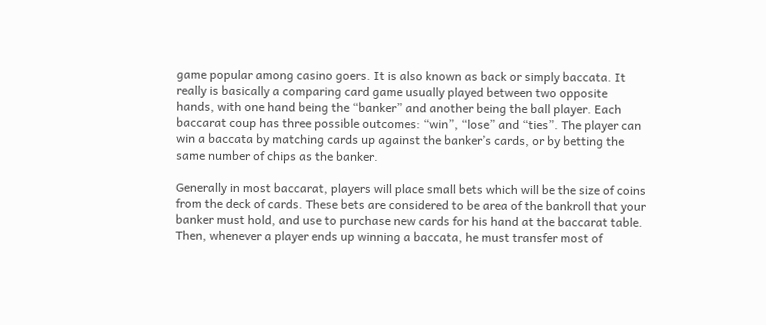game popular among casino goers. It is also known as back or simply baccata. It really is basically a comparing card game usually played between two opposite hands, with one hand being the “banker” and another being the ball player. Each baccarat coup has three possible outcomes: “win”, “lose” and “ties”. The player can win a baccata by matching cards up against the banker’s cards, or by betting the same number of chips as the banker.

Generally in most baccarat, players will place small bets which will be the size of coins from the deck of cards. These bets are considered to be area of the bankroll that your banker must hold, and use to purchase new cards for his hand at the baccarat table. Then, whenever a player ends up winning a baccata, he must transfer most of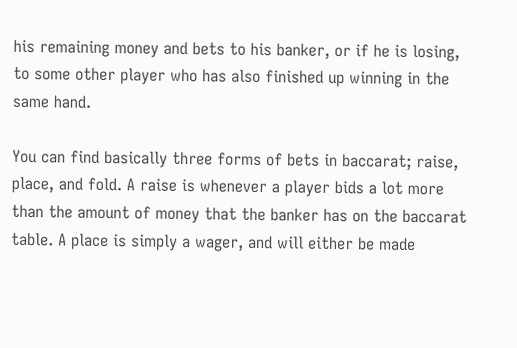his remaining money and bets to his banker, or if he is losing, to some other player who has also finished up winning in the same hand.

You can find basically three forms of bets in baccarat; raise, place, and fold. A raise is whenever a player bids a lot more than the amount of money that the banker has on the baccarat table. A place is simply a wager, and will either be made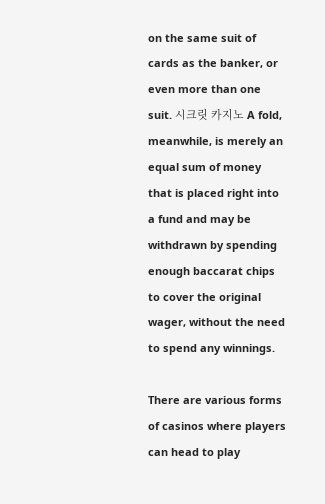on the same suit of cards as the banker, or even more than one suit. 시크릿 카지노 A fold, meanwhile, is merely an equal sum of money that is placed right into a fund and may be withdrawn by spending enough baccarat chips to cover the original wager, without the need to spend any winnings.

There are various forms of casinos where players can head to play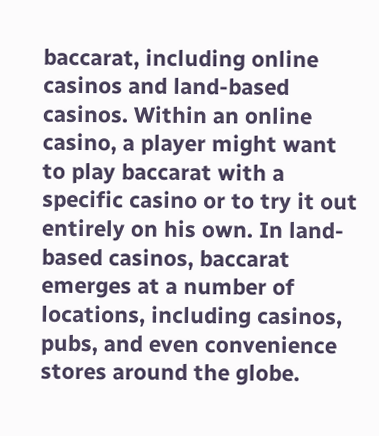baccarat, including online casinos and land-based casinos. Within an online casino, a player might want to play baccarat with a specific casino or to try it out entirely on his own. In land-based casinos, baccarat emerges at a number of locations, including casinos, pubs, and even convenience stores around the globe.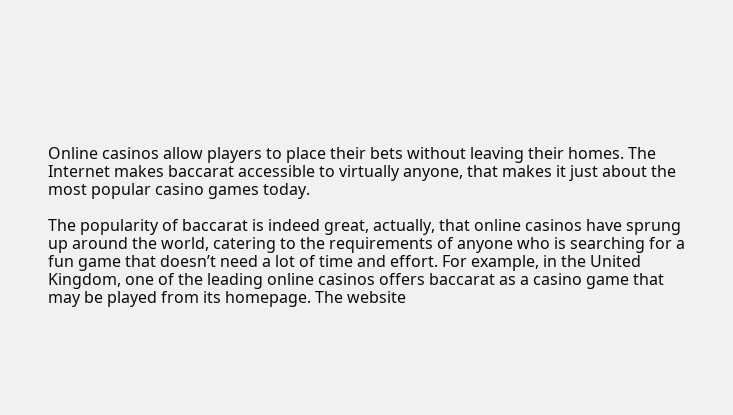Online casinos allow players to place their bets without leaving their homes. The Internet makes baccarat accessible to virtually anyone, that makes it just about the most popular casino games today.

The popularity of baccarat is indeed great, actually, that online casinos have sprung up around the world, catering to the requirements of anyone who is searching for a fun game that doesn’t need a lot of time and effort. For example, in the United Kingdom, one of the leading online casinos offers baccarat as a casino game that may be played from its homepage. The website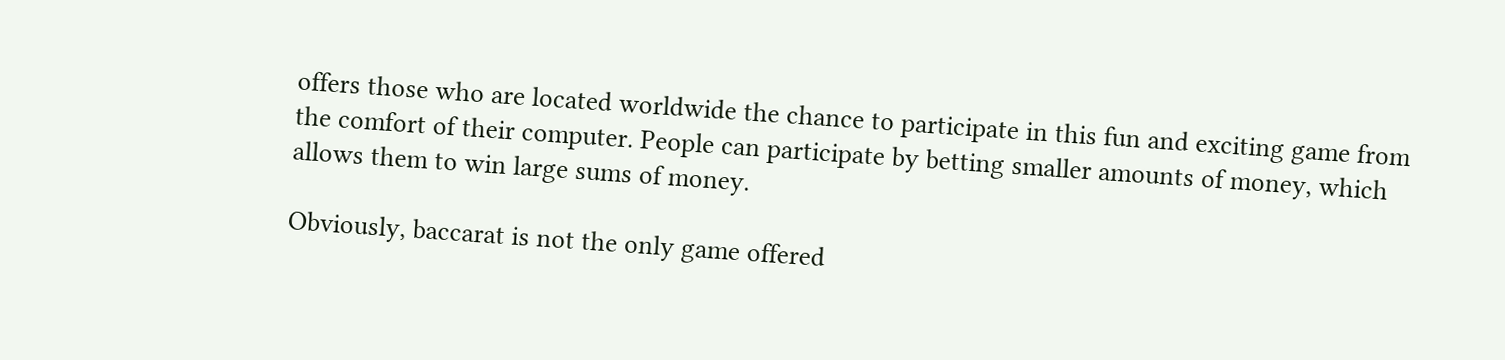offers those who are located worldwide the chance to participate in this fun and exciting game from the comfort of their computer. People can participate by betting smaller amounts of money, which allows them to win large sums of money.

Obviously, baccarat is not the only game offered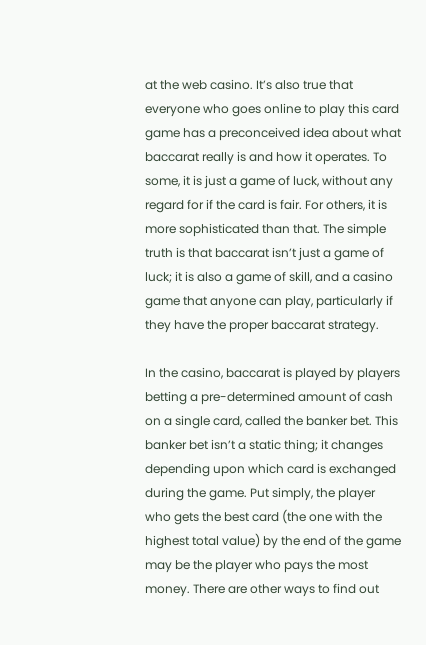at the web casino. It’s also true that everyone who goes online to play this card game has a preconceived idea about what baccarat really is and how it operates. To some, it is just a game of luck, without any regard for if the card is fair. For others, it is more sophisticated than that. The simple truth is that baccarat isn’t just a game of luck; it is also a game of skill, and a casino game that anyone can play, particularly if they have the proper baccarat strategy.

In the casino, baccarat is played by players betting a pre-determined amount of cash on a single card, called the banker bet. This banker bet isn’t a static thing; it changes depending upon which card is exchanged during the game. Put simply, the player who gets the best card (the one with the highest total value) by the end of the game may be the player who pays the most money. There are other ways to find out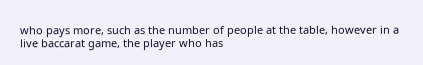who pays more, such as the number of people at the table, however in a live baccarat game, the player who has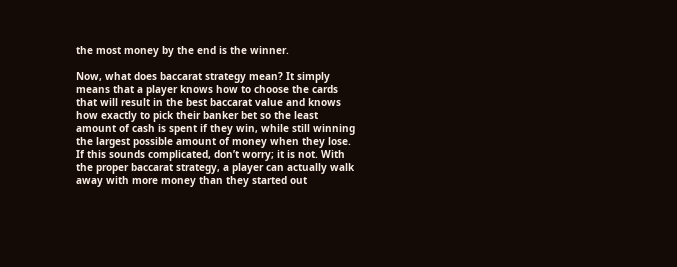the most money by the end is the winner.

Now, what does baccarat strategy mean? It simply means that a player knows how to choose the cards that will result in the best baccarat value and knows how exactly to pick their banker bet so the least amount of cash is spent if they win, while still winning the largest possible amount of money when they lose. If this sounds complicated, don’t worry; it is not. With the proper baccarat strategy, a player can actually walk away with more money than they started out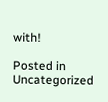with!

Posted in Uncategorized